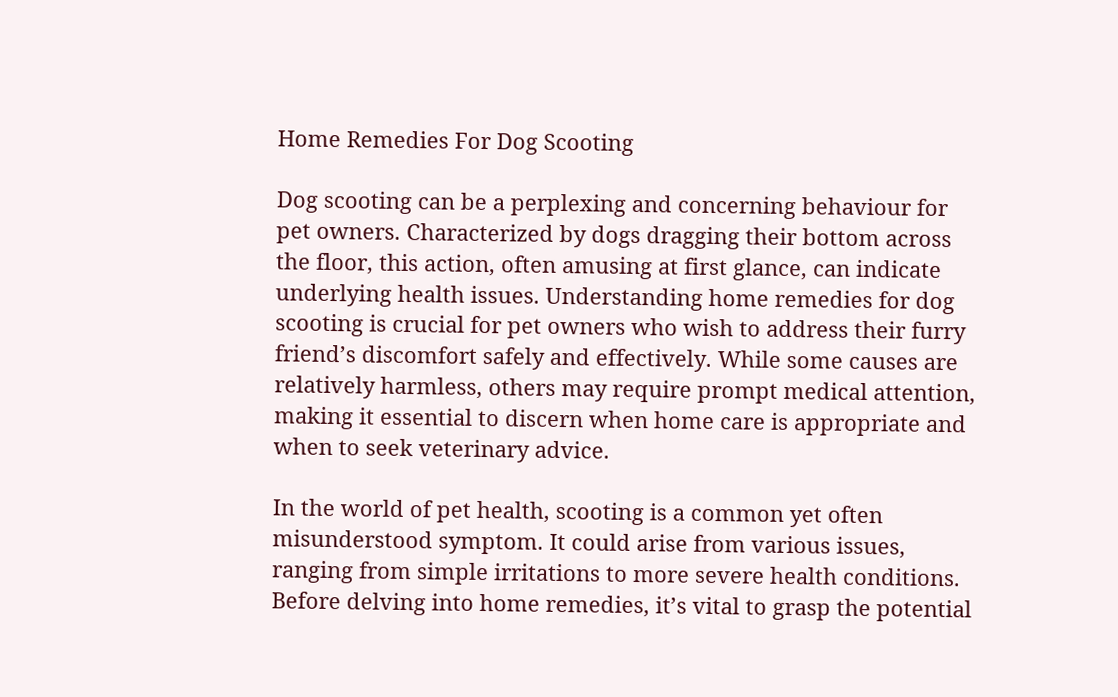Home Remedies For Dog Scooting

Dog scooting can be a perplexing and concerning behaviour for pet owners. Characterized by dogs dragging their bottom across the floor, this action, often amusing at first glance, can indicate underlying health issues. Understanding home remedies for dog scooting is crucial for pet owners who wish to address their furry friend’s discomfort safely and effectively. While some causes are relatively harmless, others may require prompt medical attention, making it essential to discern when home care is appropriate and when to seek veterinary advice.

In the world of pet health, scooting is a common yet often misunderstood symptom. It could arise from various issues, ranging from simple irritations to more severe health conditions. Before delving into home remedies, it’s vital to grasp the potential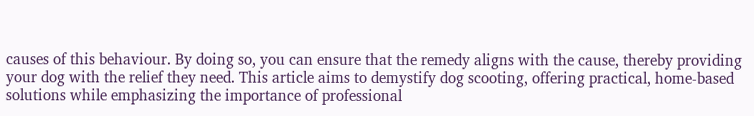causes of this behaviour. By doing so, you can ensure that the remedy aligns with the cause, thereby providing your dog with the relief they need. This article aims to demystify dog scooting, offering practical, home-based solutions while emphasizing the importance of professional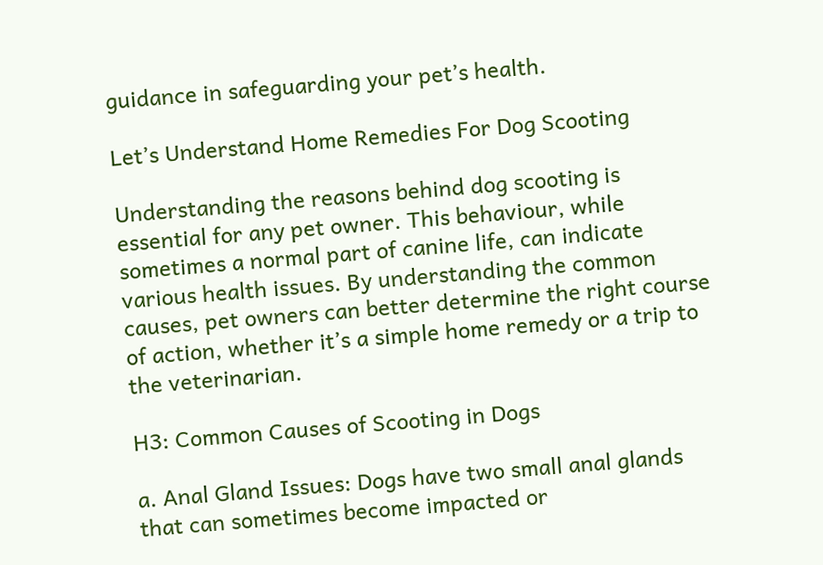guidance in safeguarding your pet’s health.

Let’s Understand Home Remedies For Dog Scooting

Understanding the reasons behind dog scooting is essential for any pet owner. This behaviour, while sometimes a normal part of canine life, can indicate various health issues. By understanding the common causes, pet owners can better determine the right course of action, whether it’s a simple home remedy or a trip to the veterinarian.

H3: Common Causes of Scooting in Dogs

a. Anal Gland Issues: Dogs have two small anal glands that can sometimes become impacted or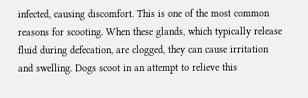infected, causing discomfort. This is one of the most common reasons for scooting. When these glands, which typically release fluid during defecation, are clogged, they can cause irritation and swelling. Dogs scoot in an attempt to relieve this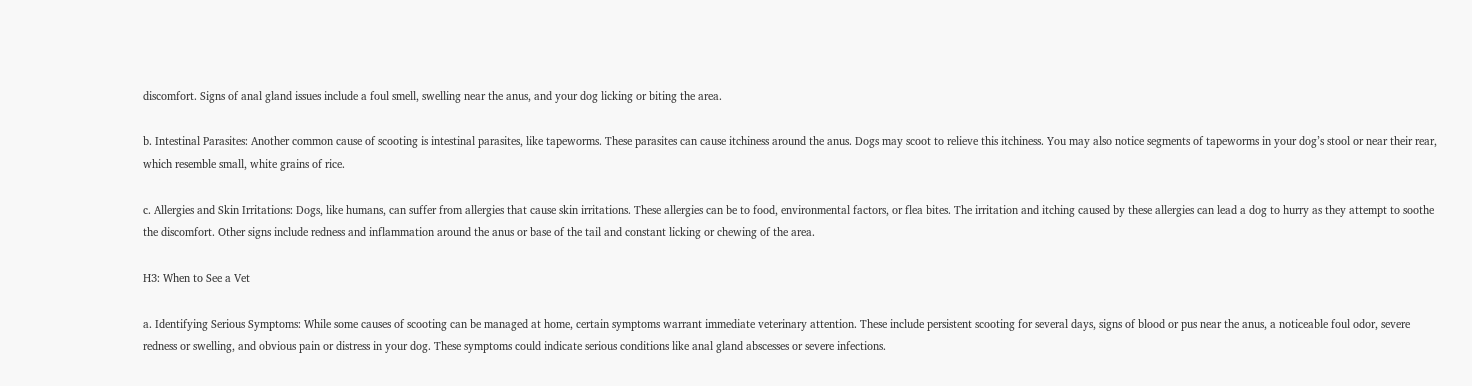discomfort. Signs of anal gland issues include a foul smell, swelling near the anus, and your dog licking or biting the area.

b. Intestinal Parasites: Another common cause of scooting is intestinal parasites, like tapeworms. These parasites can cause itchiness around the anus. Dogs may scoot to relieve this itchiness. You may also notice segments of tapeworms in your dog’s stool or near their rear, which resemble small, white grains of rice.

c. Allergies and Skin Irritations: Dogs, like humans, can suffer from allergies that cause skin irritations. These allergies can be to food, environmental factors, or flea bites. The irritation and itching caused by these allergies can lead a dog to hurry as they attempt to soothe the discomfort. Other signs include redness and inflammation around the anus or base of the tail and constant licking or chewing of the area.

H3: When to See a Vet

a. Identifying Serious Symptoms: While some causes of scooting can be managed at home, certain symptoms warrant immediate veterinary attention. These include persistent scooting for several days, signs of blood or pus near the anus, a noticeable foul odor, severe redness or swelling, and obvious pain or distress in your dog. These symptoms could indicate serious conditions like anal gland abscesses or severe infections.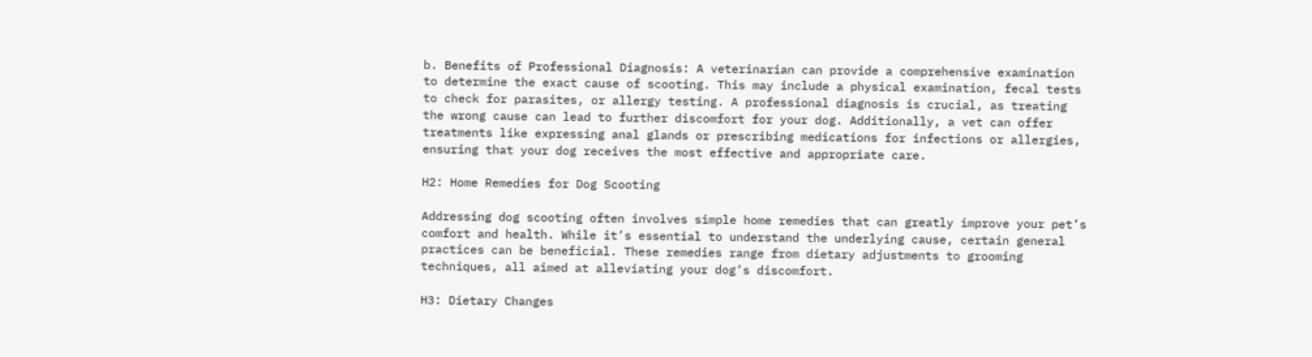b. Benefits of Professional Diagnosis: A veterinarian can provide a comprehensive examination to determine the exact cause of scooting. This may include a physical examination, fecal tests to check for parasites, or allergy testing. A professional diagnosis is crucial, as treating the wrong cause can lead to further discomfort for your dog. Additionally, a vet can offer treatments like expressing anal glands or prescribing medications for infections or allergies, ensuring that your dog receives the most effective and appropriate care.

H2: Home Remedies for Dog Scooting

Addressing dog scooting often involves simple home remedies that can greatly improve your pet’s comfort and health. While it’s essential to understand the underlying cause, certain general practices can be beneficial. These remedies range from dietary adjustments to grooming techniques, all aimed at alleviating your dog’s discomfort.

H3: Dietary Changes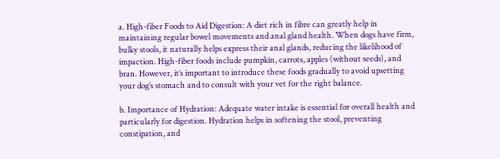a. High-fiber Foods to Aid Digestion: A diet rich in fibre can greatly help in maintaining regular bowel movements and anal gland health. When dogs have firm, bulky stools, it naturally helps express their anal glands, reducing the likelihood of impaction. High-fiber foods include pumpkin, carrots, apples (without seeds), and bran. However, it’s important to introduce these foods gradually to avoid upsetting your dog’s stomach and to consult with your vet for the right balance.

b. Importance of Hydration: Adequate water intake is essential for overall health and particularly for digestion. Hydration helps in softening the stool, preventing constipation, and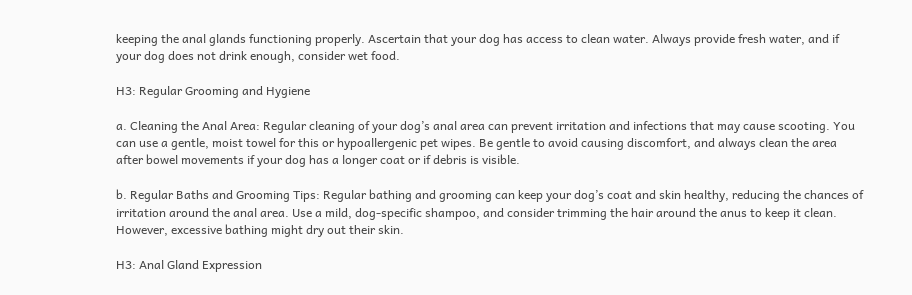keeping the anal glands functioning properly. Ascertain that your dog has access to clean water. Always provide fresh water, and if your dog does not drink enough, consider wet food.

H3: Regular Grooming and Hygiene

a. Cleaning the Anal Area: Regular cleaning of your dog’s anal area can prevent irritation and infections that may cause scooting. You can use a gentle, moist towel for this or hypoallergenic pet wipes. Be gentle to avoid causing discomfort, and always clean the area after bowel movements if your dog has a longer coat or if debris is visible.

b. Regular Baths and Grooming Tips: Regular bathing and grooming can keep your dog’s coat and skin healthy, reducing the chances of irritation around the anal area. Use a mild, dog-specific shampoo, and consider trimming the hair around the anus to keep it clean. However, excessive bathing might dry out their skin.

H3: Anal Gland Expression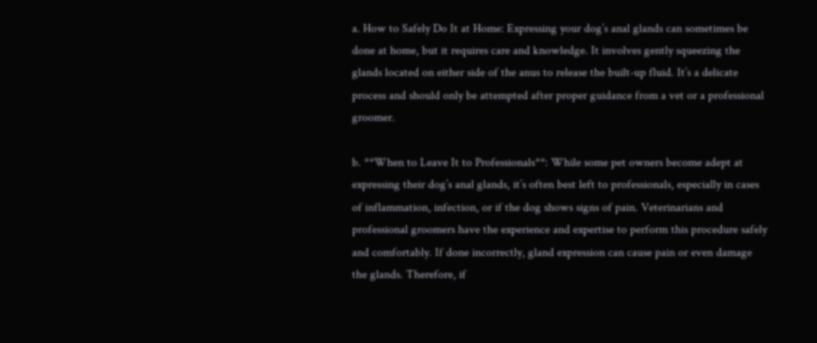a. How to Safely Do It at Home: Expressing your dog’s anal glands can sometimes be done at home, but it requires care and knowledge. It involves gently squeezing the glands located on either side of the anus to release the built-up fluid. It’s a delicate process and should only be attempted after proper guidance from a vet or a professional groomer.

b. **When to Leave It to Professionals**: While some pet owners become adept at expressing their dog’s anal glands, it’s often best left to professionals, especially in cases of inflammation, infection, or if the dog shows signs of pain. Veterinarians and professional groomers have the experience and expertise to perform this procedure safely and comfortably. If done incorrectly, gland expression can cause pain or even damage the glands. Therefore, if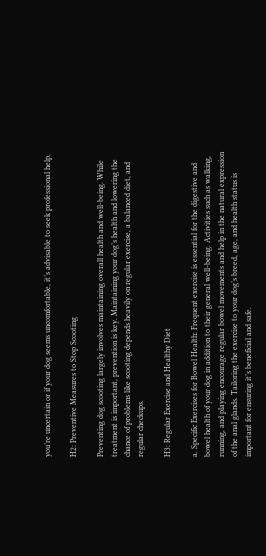you’re uncertain or if your dog seems uncomfortable, it’s advisable to seek professional help.

H2: Preventive Measures to Stop Scooting

Preventing dog scooting largely involves maintaining overall health and well-being. While treatment is important, prevention is key. Maintaining your dog’s health and lowering the chance of problems like scooting depends heavily on regular exercise, a balanced diet, and regular checkups.

H3: Regular Exercise and Healthy Diet

a. Specific Exercises for Bowel Health: Frequent exercise is essential for the digestive and bowel health of your dog in addition to their general well-being. Activities such as walking, running, and playing encourage regular bowel movements and help in the natural expression of the anal glands. Tailoring the exercise to your dog’s breed, age, and health status is important for ensuring it’s beneficial and safe.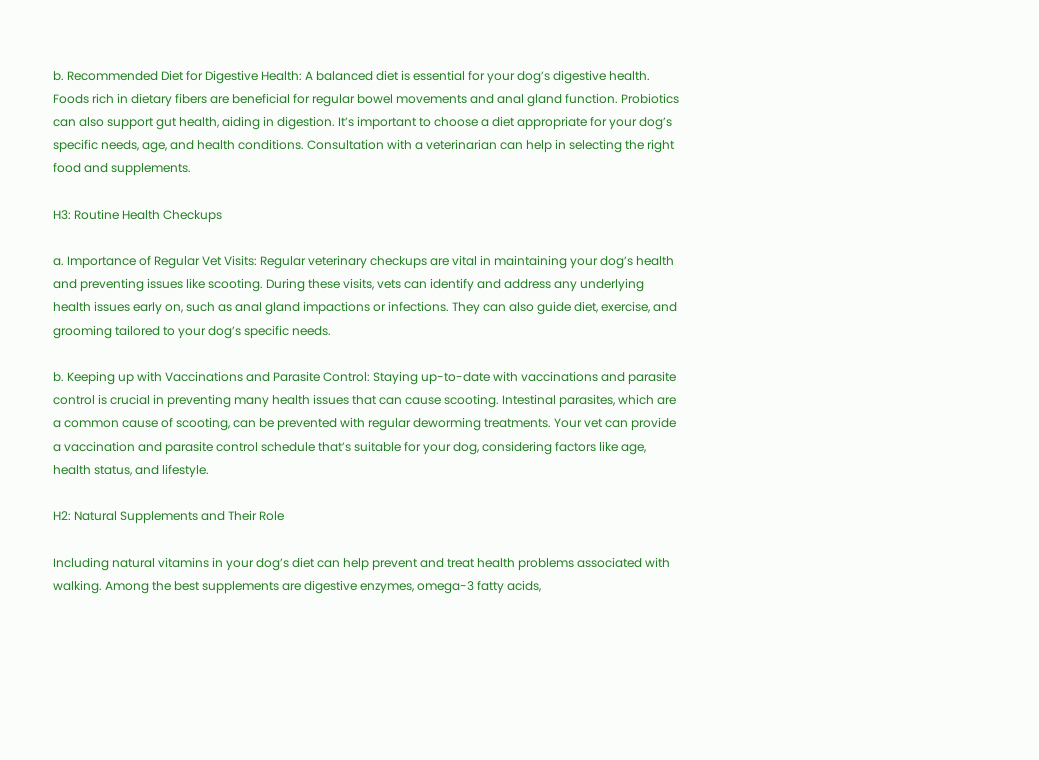b. Recommended Diet for Digestive Health: A balanced diet is essential for your dog’s digestive health. Foods rich in dietary fibers are beneficial for regular bowel movements and anal gland function. Probiotics can also support gut health, aiding in digestion. It’s important to choose a diet appropriate for your dog’s specific needs, age, and health conditions. Consultation with a veterinarian can help in selecting the right food and supplements.

H3: Routine Health Checkups

a. Importance of Regular Vet Visits: Regular veterinary checkups are vital in maintaining your dog’s health and preventing issues like scooting. During these visits, vets can identify and address any underlying health issues early on, such as anal gland impactions or infections. They can also guide diet, exercise, and grooming tailored to your dog’s specific needs.

b. Keeping up with Vaccinations and Parasite Control: Staying up-to-date with vaccinations and parasite control is crucial in preventing many health issues that can cause scooting. Intestinal parasites, which are a common cause of scooting, can be prevented with regular deworming treatments. Your vet can provide a vaccination and parasite control schedule that’s suitable for your dog, considering factors like age, health status, and lifestyle.

H2: Natural Supplements and Their Role

Including natural vitamins in your dog’s diet can help prevent and treat health problems associated with walking. Among the best supplements are digestive enzymes, omega-3 fatty acids,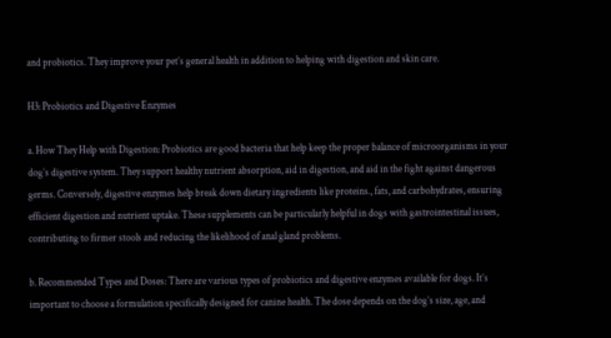and probiotics. They improve your pet’s general health in addition to helping with digestion and skin care.

H3: Probiotics and Digestive Enzymes

a. How They Help with Digestion: Probiotics are good bacteria that help keep the proper balance of microorganisms in your dog’s digestive system. They support healthy nutrient absorption, aid in digestion, and aid in the fight against dangerous germs. Conversely, digestive enzymes help break down dietary ingredients like proteins., fats, and carbohydrates, ensuring efficient digestion and nutrient uptake. These supplements can be particularly helpful in dogs with gastrointestinal issues, contributing to firmer stools and reducing the likelihood of anal gland problems.

b. Recommended Types and Doses: There are various types of probiotics and digestive enzymes available for dogs. It’s important to choose a formulation specifically designed for canine health. The dose depends on the dog’s size, age, and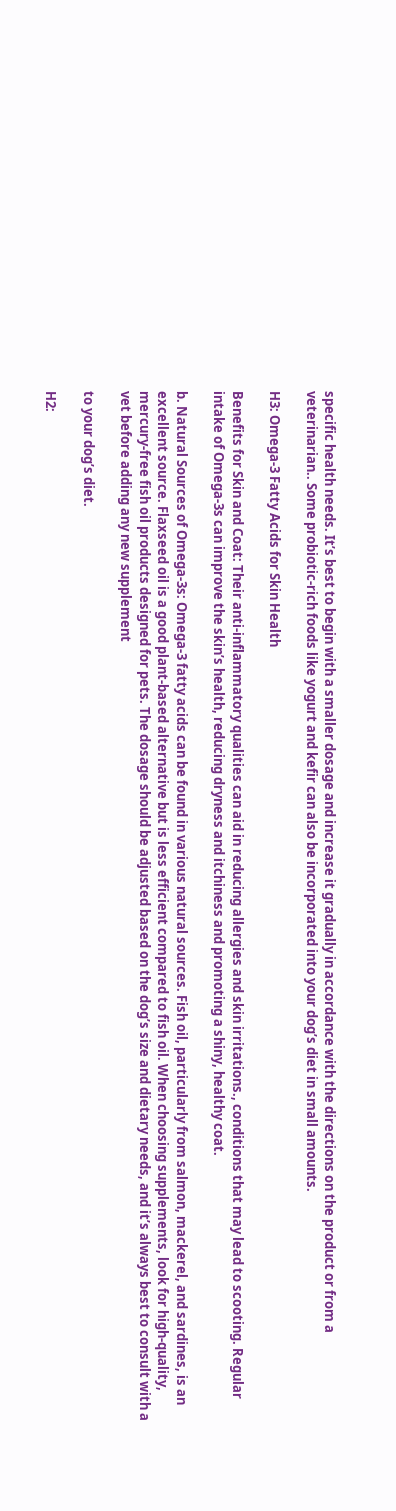specific health needs. It’s best to begin with a smaller dosage and increase it gradually in accordance with the directions on the product or from a veterinarian.. Some probiotic-rich foods like yogurt and kefir can also be incorporated into your dog’s diet in small amounts.

H3: Omega-3 Fatty Acids for Skin Health

Benefits for Skin and Coat: Their anti-inflammatory qualities can aid in reducing allergies and skin irritations., conditions that may lead to scooting. Regular intake of Omega-3s can improve the skin’s health, reducing dryness and itchiness and promoting a shiny, healthy coat.

b. Natural Sources of Omega-3s: Omega-3 fatty acids can be found in various natural sources. Fish oil, particularly from salmon, mackerel, and sardines, is an excellent source. Flaxseed oil is a good plant-based alternative but is less efficient compared to fish oil. When choosing supplements, look for high-quality, mercury-free fish oil products designed for pets. The dosage should be adjusted based on the dog’s size and dietary needs, and it’s always best to consult with a vet before adding any new supplement

to your dog’s diet.

H2: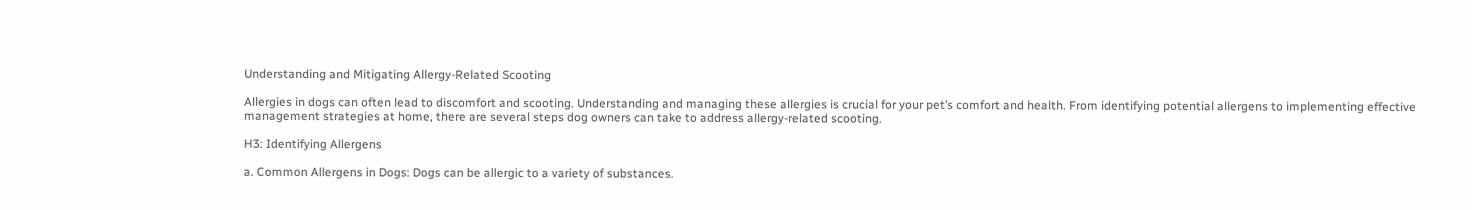Understanding and Mitigating Allergy-Related Scooting

Allergies in dogs can often lead to discomfort and scooting. Understanding and managing these allergies is crucial for your pet’s comfort and health. From identifying potential allergens to implementing effective management strategies at home, there are several steps dog owners can take to address allergy-related scooting.

H3: Identifying Allergens

a. Common Allergens in Dogs: Dogs can be allergic to a variety of substances.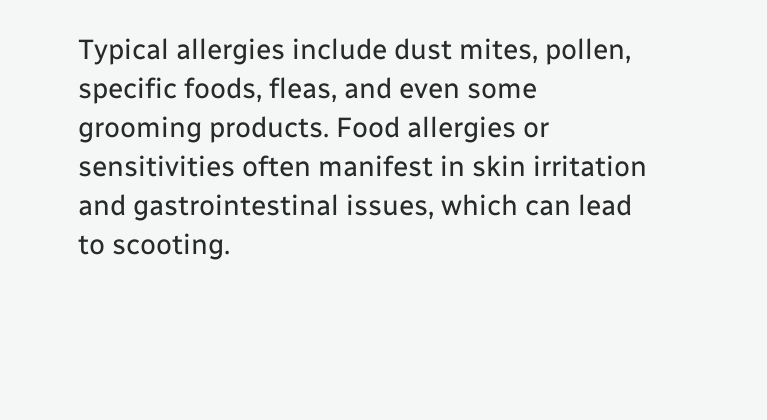Typical allergies include dust mites, pollen, specific foods, fleas, and even some grooming products. Food allergies or sensitivities often manifest in skin irritation and gastrointestinal issues, which can lead to scooting.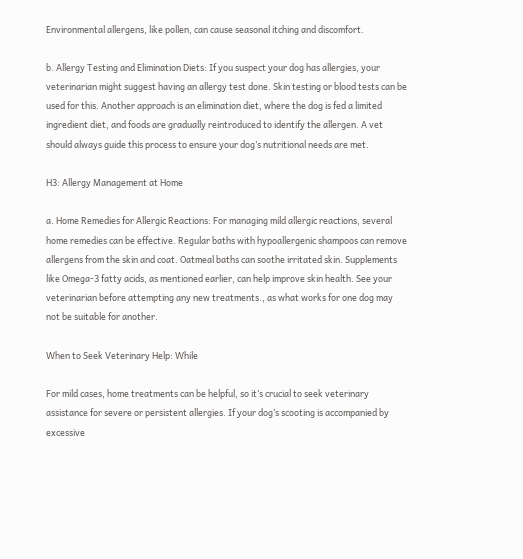Environmental allergens, like pollen, can cause seasonal itching and discomfort.

b. Allergy Testing and Elimination Diets: If you suspect your dog has allergies, your veterinarian might suggest having an allergy test done. Skin testing or blood tests can be used for this. Another approach is an elimination diet, where the dog is fed a limited ingredient diet, and foods are gradually reintroduced to identify the allergen. A vet should always guide this process to ensure your dog’s nutritional needs are met.

H3: Allergy Management at Home

a. Home Remedies for Allergic Reactions: For managing mild allergic reactions, several home remedies can be effective. Regular baths with hypoallergenic shampoos can remove allergens from the skin and coat. Oatmeal baths can soothe irritated skin. Supplements like Omega-3 fatty acids, as mentioned earlier, can help improve skin health. See your veterinarian before attempting any new treatments., as what works for one dog may not be suitable for another.

When to Seek Veterinary Help: While

For mild cases, home treatments can be helpful, so it’s crucial to seek veterinary assistance for severe or persistent allergies. If your dog’s scooting is accompanied by excessive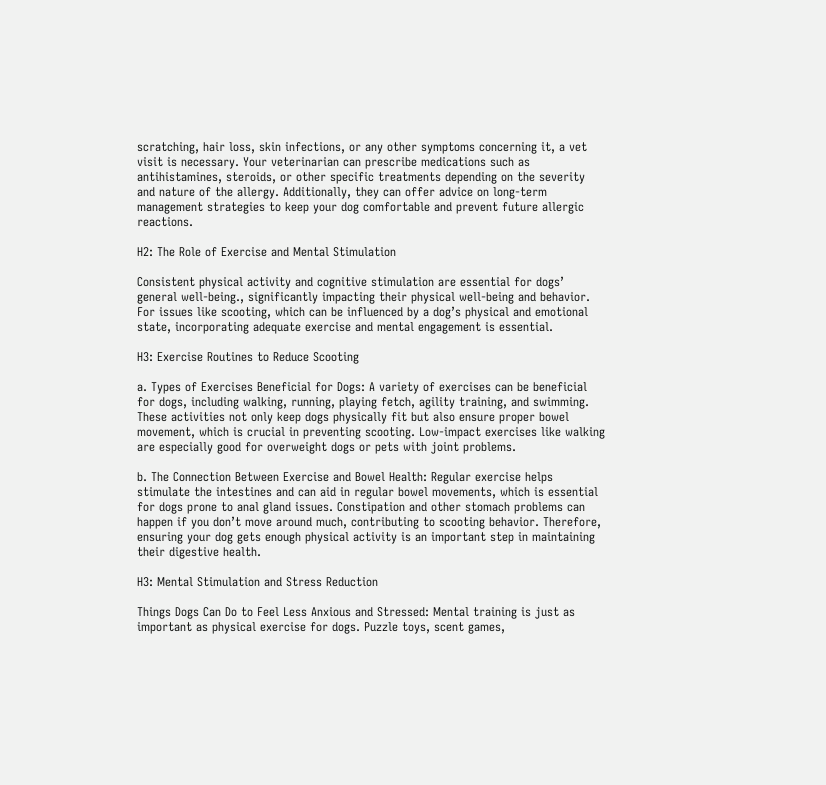scratching, hair loss, skin infections, or any other symptoms concerning it, a vet visit is necessary. Your veterinarian can prescribe medications such as antihistamines, steroids, or other specific treatments depending on the severity and nature of the allergy. Additionally, they can offer advice on long-term management strategies to keep your dog comfortable and prevent future allergic reactions.

H2: The Role of Exercise and Mental Stimulation

Consistent physical activity and cognitive stimulation are essential for dogs’ general well-being., significantly impacting their physical well-being and behavior. For issues like scooting, which can be influenced by a dog’s physical and emotional state, incorporating adequate exercise and mental engagement is essential.

H3: Exercise Routines to Reduce Scooting

a. Types of Exercises Beneficial for Dogs: A variety of exercises can be beneficial for dogs, including walking, running, playing fetch, agility training, and swimming. These activities not only keep dogs physically fit but also ensure proper bowel movement, which is crucial in preventing scooting. Low-impact exercises like walking are especially good for overweight dogs or pets with joint problems.

b. The Connection Between Exercise and Bowel Health: Regular exercise helps stimulate the intestines and can aid in regular bowel movements, which is essential for dogs prone to anal gland issues. Constipation and other stomach problems can happen if you don’t move around much, contributing to scooting behavior. Therefore, ensuring your dog gets enough physical activity is an important step in maintaining their digestive health.

H3: Mental Stimulation and Stress Reduction

Things Dogs Can Do to Feel Less Anxious and Stressed: Mental training is just as important as physical exercise for dogs. Puzzle toys, scent games,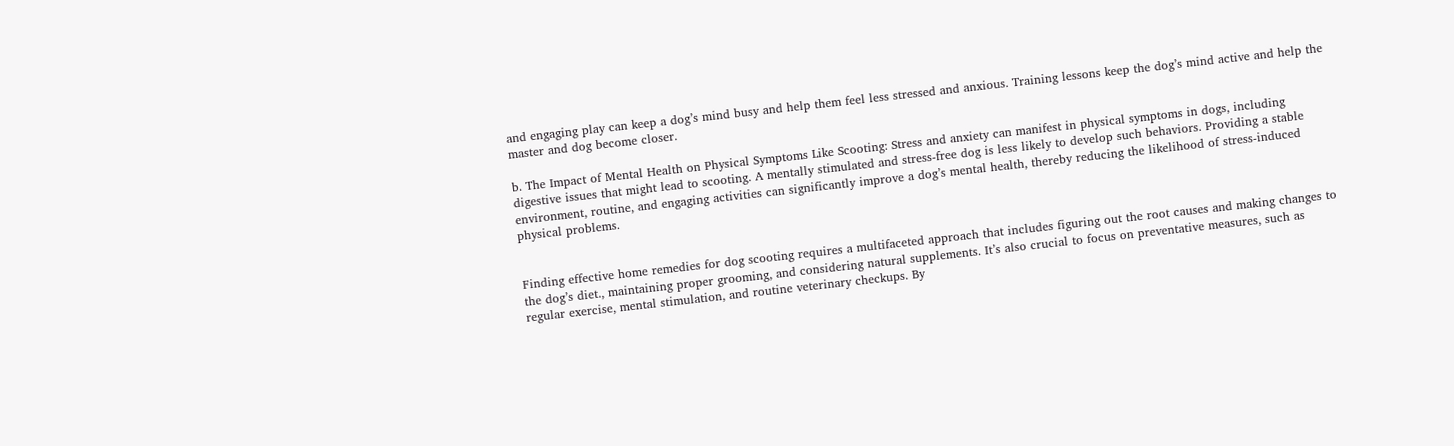and engaging play can keep a dog’s mind busy and help them feel less stressed and anxious. Training lessons keep the dog’s mind active and help the master and dog become closer.

b. The Impact of Mental Health on Physical Symptoms Like Scooting: Stress and anxiety can manifest in physical symptoms in dogs, including digestive issues that might lead to scooting. A mentally stimulated and stress-free dog is less likely to develop such behaviors. Providing a stable environment, routine, and engaging activities can significantly improve a dog’s mental health, thereby reducing the likelihood of stress-induced physical problems.


Finding effective home remedies for dog scooting requires a multifaceted approach that includes figuring out the root causes and making changes to the dog’s diet., maintaining proper grooming, and considering natural supplements. It’s also crucial to focus on preventative measures, such as regular exercise, mental stimulation, and routine veterinary checkups. By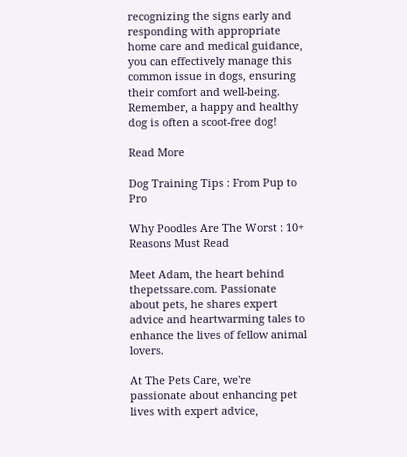recognizing the signs early and responding with appropriate home care and medical guidance, you can effectively manage this common issue in dogs, ensuring their comfort and well-being. Remember, a happy and healthy dog is often a scoot-free dog!

Read More

Dog Training Tips : From Pup to Pro

Why Poodles Are The Worst : 10+ Reasons Must Read

Meet Adam, the heart behind thepetssare.com. Passionate about pets, he shares expert advice and heartwarming tales to enhance the lives of fellow animal lovers.

At The Pets Care, we're passionate about enhancing pet lives with expert advice,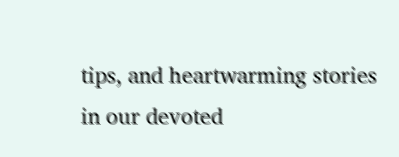tips, and heartwarming stories in our devoted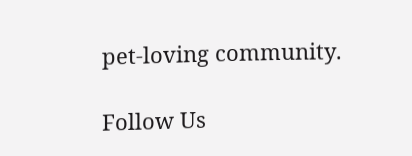pet-loving community.

Follow Us